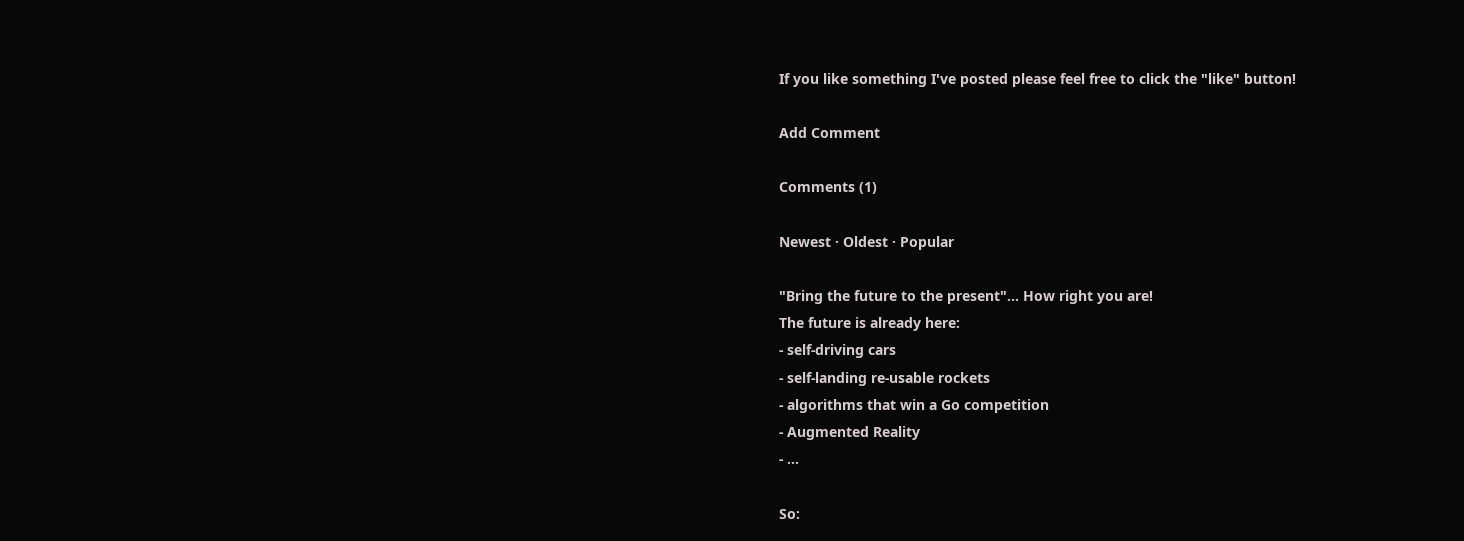If you like something I've posted please feel free to click the "like" button!

Add Comment

Comments (1)

Newest · Oldest · Popular

"Bring the future to the present"... How right you are!
The future is already here:
- self-driving cars
- self-landing re-usable rockets
- algorithms that win a Go competition
- Augmented Reality
- ...

So: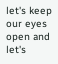let's keep our eyes open and let's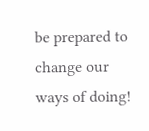be prepared to change our ways of doing!